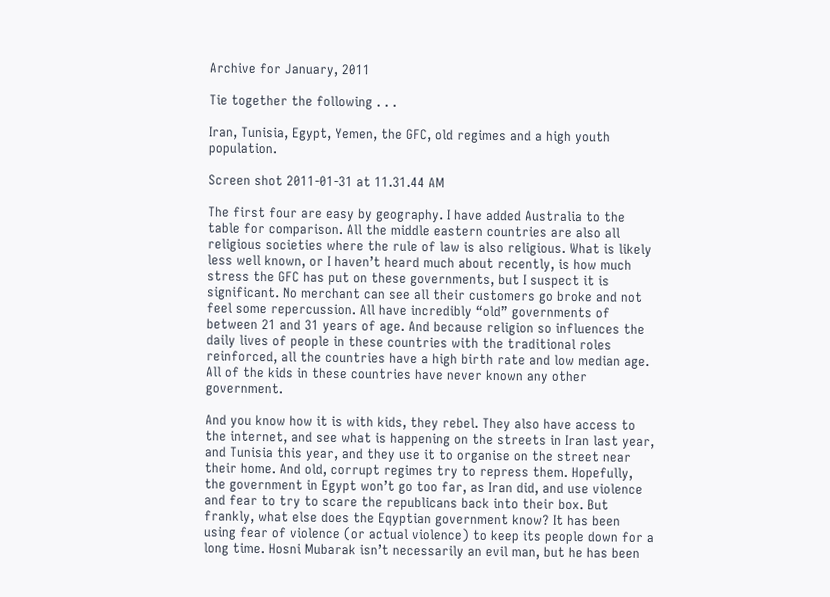Archive for January, 2011

Tie together the following . . .

Iran, Tunisia, Egypt, Yemen, the GFC, old regimes and a high youth population.

Screen shot 2011-01-31 at 11.31.44 AM

The first four are easy by geography. I have added Australia to the table for comparison. All the middle eastern countries are also all religious societies where the rule of law is also religious. What is likely less well known, or I haven’t heard much about recently, is how much stress the GFC has put on these governments, but I suspect it is significant. No merchant can see all their customers go broke and not feel some repercussion. All have incredibly “old” governments of between 21 and 31 years of age. And because religion so influences the daily lives of people in these countries with the traditional roles reinforced, all the countries have a high birth rate and low median age. All of the kids in these countries have never known any other government.

And you know how it is with kids, they rebel. They also have access to the internet, and see what is happening on the streets in Iran last year, and Tunisia this year, and they use it to organise on the street near their home. And old, corrupt regimes try to repress them. Hopefully, the government in Egypt won’t go too far, as Iran did, and use violence and fear to try to scare the republicans back into their box. But frankly, what else does the Eqyptian government know? It has been using fear of violence (or actual violence) to keep its people down for a long time. Hosni Mubarak isn’t necessarily an evil man, but he has been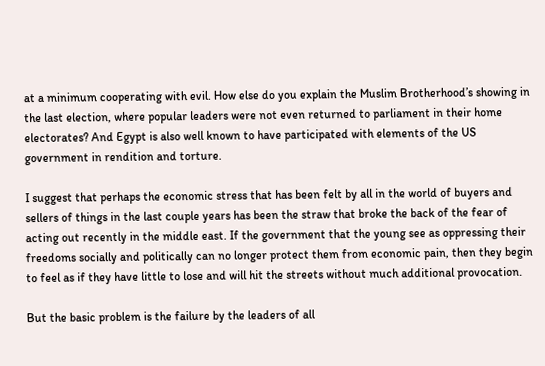at a minimum cooperating with evil. How else do you explain the Muslim Brotherhood’s showing in the last election, where popular leaders were not even returned to parliament in their home electorates? And Egypt is also well known to have participated with elements of the US government in rendition and torture.

I suggest that perhaps the economic stress that has been felt by all in the world of buyers and sellers of things in the last couple years has been the straw that broke the back of the fear of acting out recently in the middle east. If the government that the young see as oppressing their freedoms socially and politically can no longer protect them from economic pain, then they begin to feel as if they have little to lose and will hit the streets without much additional provocation.

But the basic problem is the failure by the leaders of all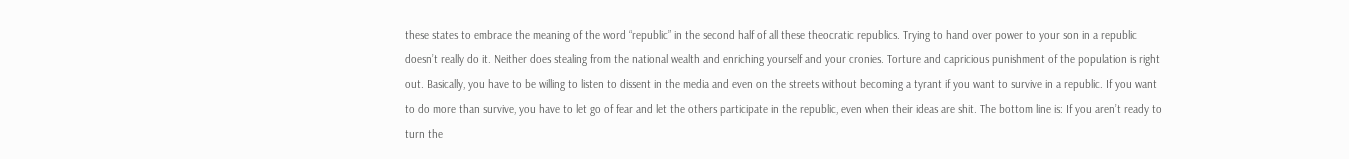these states to embrace the meaning of the word “republic” in the second half of all these theocratic republics. Trying to hand over power to your son in a republic doesn’t really do it. Neither does stealing from the national wealth and enriching yourself and your cronies. Torture and capricious punishment of the population is right out. Basically, you have to be willing to listen to dissent in the media and even on the streets without becoming a tyrant if you want to survive in a republic. If you want to do more than survive, you have to let go of fear and let the others participate in the republic, even when their ideas are shit. The bottom line is: If you aren’t ready to turn the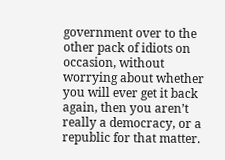government over to the other pack of idiots on occasion, without worrying about whether you will ever get it back again, then you aren’t really a democracy, or a republic for that matter.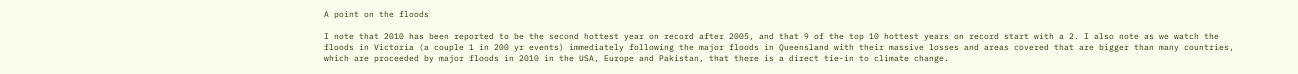A point on the floods

I note that 2010 has been reported to be the second hottest year on record after 2005, and that 9 of the top 10 hottest years on record start with a 2. I also note as we watch the floods in Victoria (a couple 1 in 200 yr events) immediately following the major floods in Queensland with their massive losses and areas covered that are bigger than many countries, which are proceeded by major floods in 2010 in the USA, Europe and Pakistan, that there is a direct tie-in to climate change.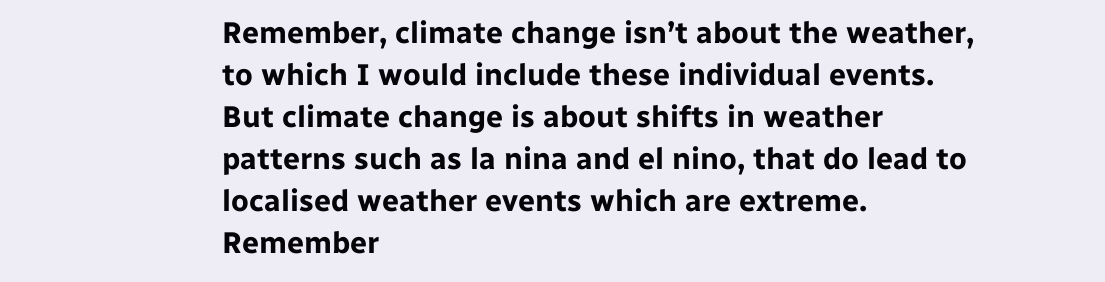Remember, climate change isn’t about the weather, to which I would include these individual events. But climate change is about shifts in weather patterns such as la nina and el nino, that do lead to localised weather events which are extreme. Remember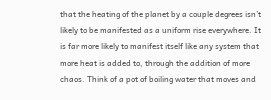that the heating of the planet by a couple degrees isn’t likely to be manifested as a uniform rise everywhere. It is far more likely to manifest itself like any system that more heat is added to, through the addition of more chaos. Think of a pot of boiling water that moves and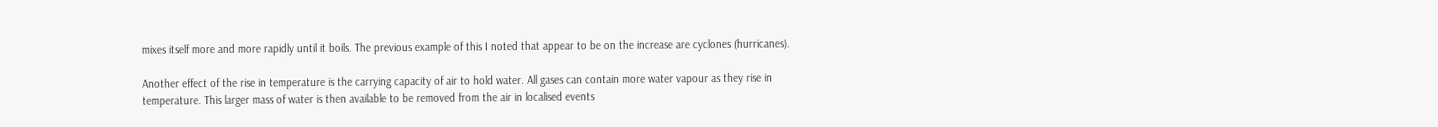mixes itself more and more rapidly until it boils. The previous example of this I noted that appear to be on the increase are cyclones (hurricanes).

Another effect of the rise in temperature is the carrying capacity of air to hold water. All gases can contain more water vapour as they rise in temperature. This larger mass of water is then available to be removed from the air in localised events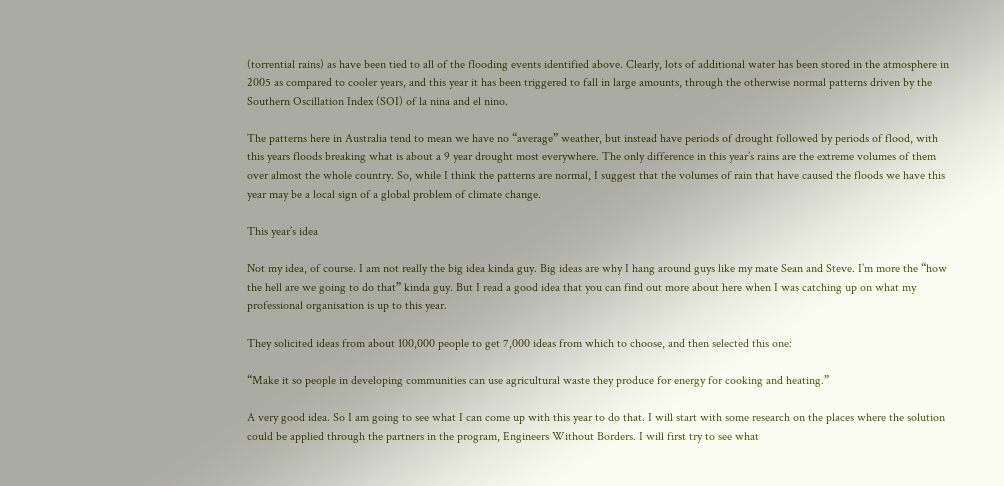(torrential rains) as have been tied to all of the flooding events identified above. Clearly, lots of additional water has been stored in the atmosphere in 2005 as compared to cooler years, and this year it has been triggered to fall in large amounts, through the otherwise normal patterns driven by the Southern Oscillation Index (SOI) of la nina and el nino.

The patterns here in Australia tend to mean we have no “average” weather, but instead have periods of drought followed by periods of flood, with this years floods breaking what is about a 9 year drought most everywhere. The only difference in this year’s rains are the extreme volumes of them over almost the whole country. So, while I think the patterns are normal, I suggest that the volumes of rain that have caused the floods we have this year may be a local sign of a global problem of climate change.

This year’s idea

Not my idea, of course. I am not really the big idea kinda guy. Big ideas are why I hang around guys like my mate Sean and Steve. I’m more the “how the hell are we going to do that” kinda guy. But I read a good idea that you can find out more about here when I was catching up on what my professional organisation is up to this year.

They solicited ideas from about 100,000 people to get 7,000 ideas from which to choose, and then selected this one:

“Make it so people in developing communities can use agricultural waste they produce for energy for cooking and heating.”

A very good idea. So I am going to see what I can come up with this year to do that. I will start with some research on the places where the solution could be applied through the partners in the program, Engineers Without Borders. I will first try to see what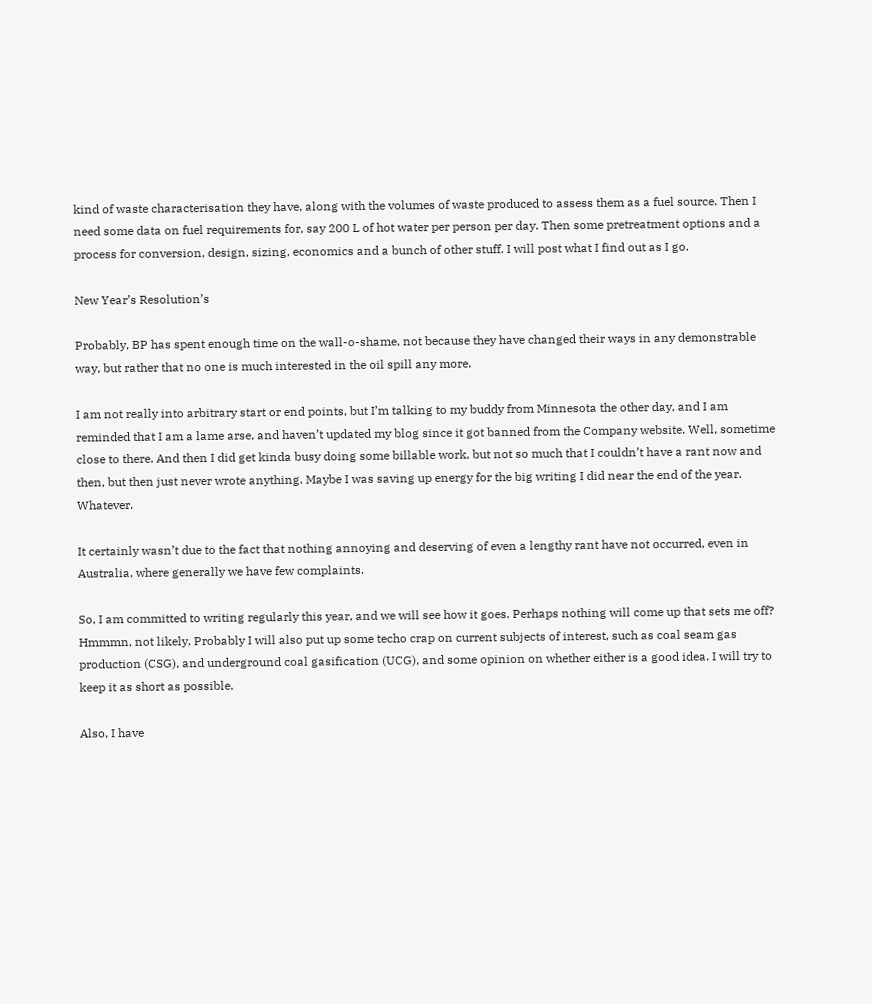kind of waste characterisation they have, along with the volumes of waste produced to assess them as a fuel source. Then I need some data on fuel requirements for, say 200 L of hot water per person per day. Then some pretreatment options and a process for conversion, design, sizing, economics and a bunch of other stuff. I will post what I find out as I go.

New Year’s Resolution’s

Probably, BP has spent enough time on the wall-o-shame, not because they have changed their ways in any demonstrable way, but rather that no one is much interested in the oil spill any more.

I am not really into arbitrary start or end points, but I’m talking to my buddy from Minnesota the other day, and I am reminded that I am a lame arse, and haven’t updated my blog since it got banned from the Company website. Well, sometime close to there. And then I did get kinda busy doing some billable work, but not so much that I couldn’t have a rant now and then, but then just never wrote anything. Maybe I was saving up energy for the big writing I did near the end of the year. Whatever.

It certainly wasn’t due to the fact that nothing annoying and deserving of even a lengthy rant have not occurred, even in Australia, where generally we have few complaints.

So, I am committed to writing regularly this year, and we will see how it goes. Perhaps nothing will come up that sets me off? Hmmmn, not likely. Probably I will also put up some techo crap on current subjects of interest, such as coal seam gas production (CSG), and underground coal gasification (UCG), and some opinion on whether either is a good idea. I will try to keep it as short as possible.

Also, I have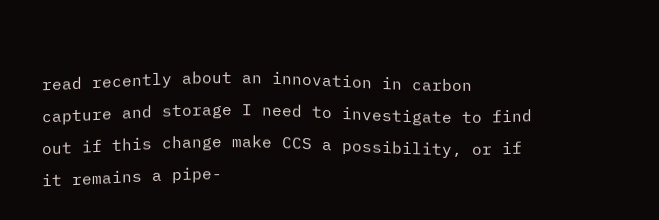read recently about an innovation in carbon capture and storage I need to investigate to find out if this change make CCS a possibility, or if it remains a pipe-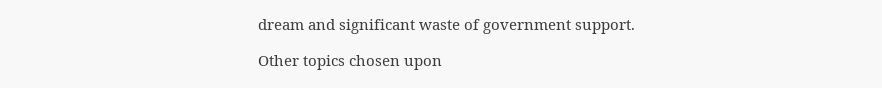dream and significant waste of government support.

Other topics chosen upon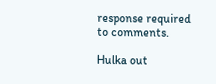response required to comments.

Hulka out